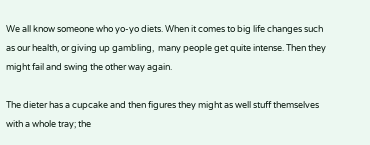We all know someone who yo-yo diets. When it comes to big life changes such as our health, or giving up gambling,  many people get quite intense. Then they might fail and swing the other way again.

The dieter has a cupcake and then figures they might as well stuff themselves with a whole tray; the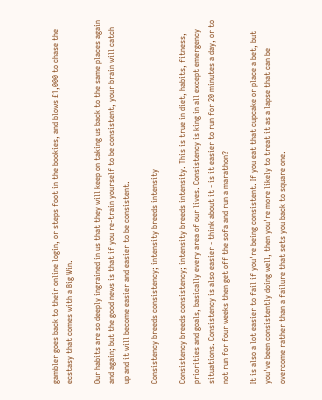gambler goes back to their online login, or steps foot in the bookies, and blows £1,000 to chase the ecstasy that comes with a Big Win.

Our habits are so deeply ingrained in us that they will keep on taking us back to the same places again and again; but the good news is that if you re-train yourself to be consistent, your brain will catch up and it will become easier and easier to be consistent.

Consistency breeds consistency; intensity breeds intensity

Consistency breeds consistency; intensity breeds intensity. This is true in diet, habits, fitness, priorities and goals, basically every area of our lives. Consistency is king in all except emergency situations. Consistency is also easier - think about it - is it easier to run for 20 minutes a day, or to not run for four weeks then get off the sofa and run a marathon?

It is also a lot easier to fail if you're being consistent. If you eat that cupcake or place a bet, but you've been consistently doing well, then you're more likely to treat it as a lapse that can be overcome rather than a failure that sets you back to square one.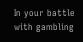In your battle with gambling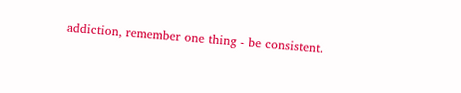addiction, remember one thing - be consistent.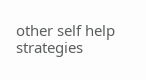other self help strategies